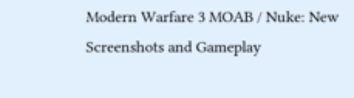Modern Warfare 3 MOAB / Nuke: New Screenshots and Gameplay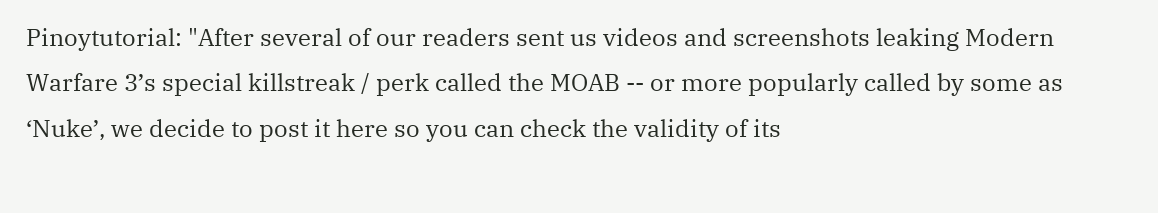Pinoytutorial: "After several of our readers sent us videos and screenshots leaking Modern Warfare 3’s special killstreak / perk called the MOAB -- or more popularly called by some as ‘Nuke’, we decide to post it here so you can check the validity of its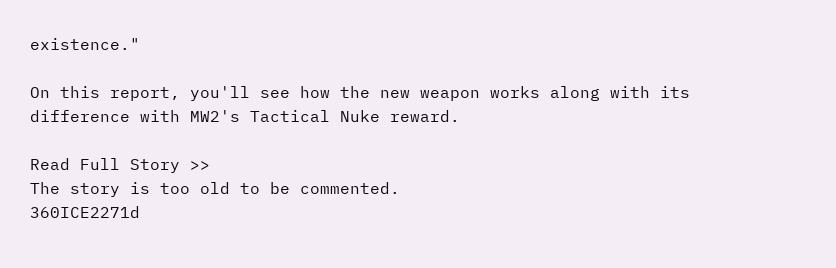existence."

On this report, you'll see how the new weapon works along with its difference with MW2's Tactical Nuke reward.

Read Full Story >>
The story is too old to be commented.
360ICE2271d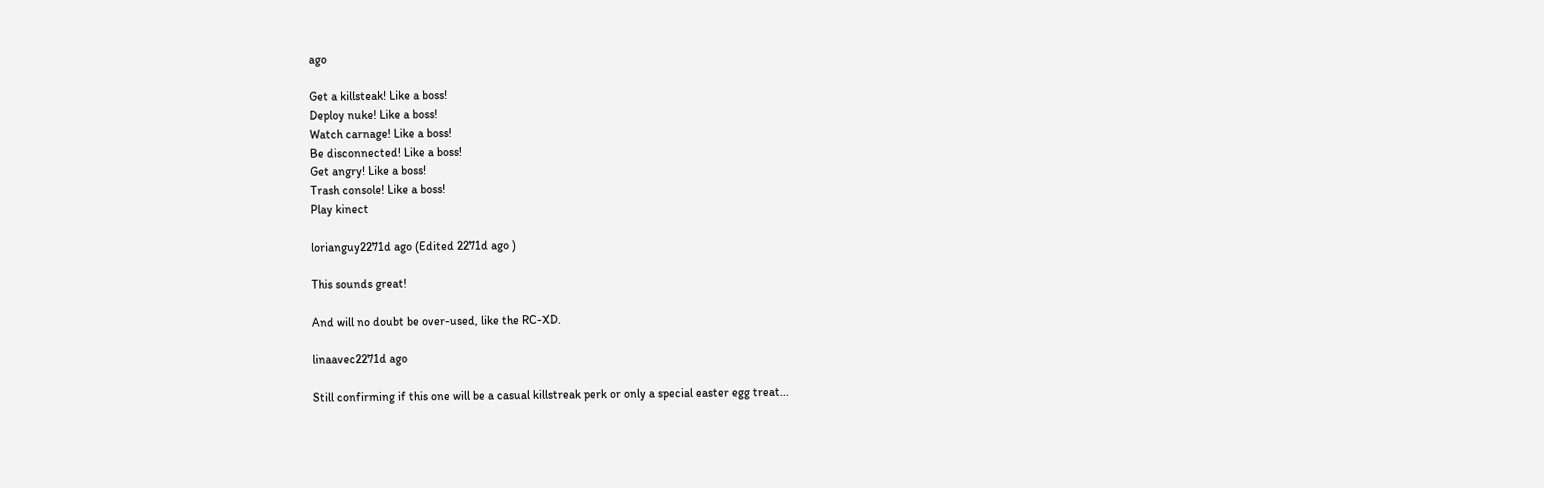ago

Get a killsteak! Like a boss!
Deploy nuke! Like a boss!
Watch carnage! Like a boss!
Be disconnected! Like a boss!
Get angry! Like a boss!
Trash console! Like a boss!
Play kinect

lorianguy2271d ago (Edited 2271d ago )

This sounds great!

And will no doubt be over-used, like the RC-XD.

linaavec2271d ago

Still confirming if this one will be a casual killstreak perk or only a special easter egg treat...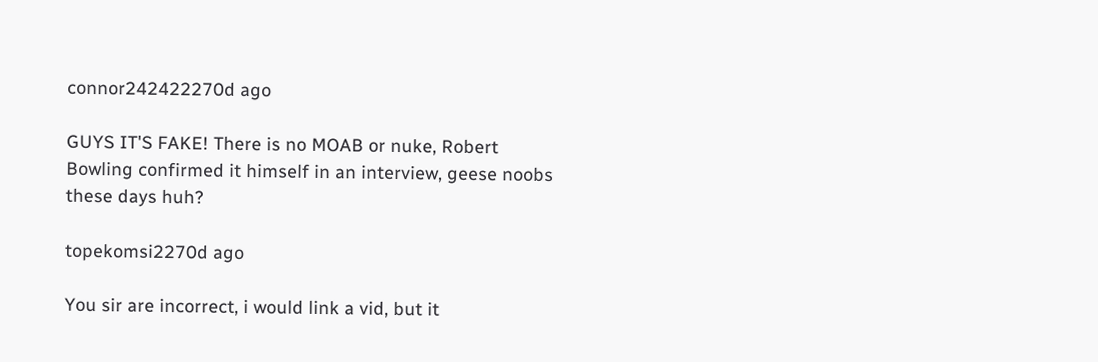connor242422270d ago

GUYS IT'S FAKE! There is no MOAB or nuke, Robert Bowling confirmed it himself in an interview, geese noobs these days huh?

topekomsi2270d ago

You sir are incorrect, i would link a vid, but it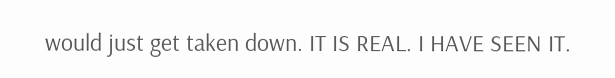would just get taken down. IT IS REAL. I HAVE SEEN IT.